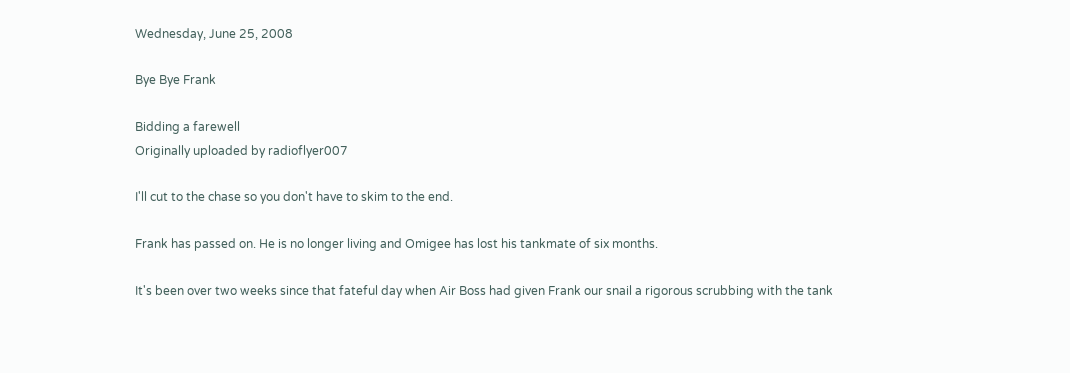Wednesday, June 25, 2008

Bye Bye Frank

Bidding a farewell
Originally uploaded by radioflyer007

I'll cut to the chase so you don't have to skim to the end.

Frank has passed on. He is no longer living and Omigee has lost his tankmate of six months.

It's been over two weeks since that fateful day when Air Boss had given Frank our snail a rigorous scrubbing with the tank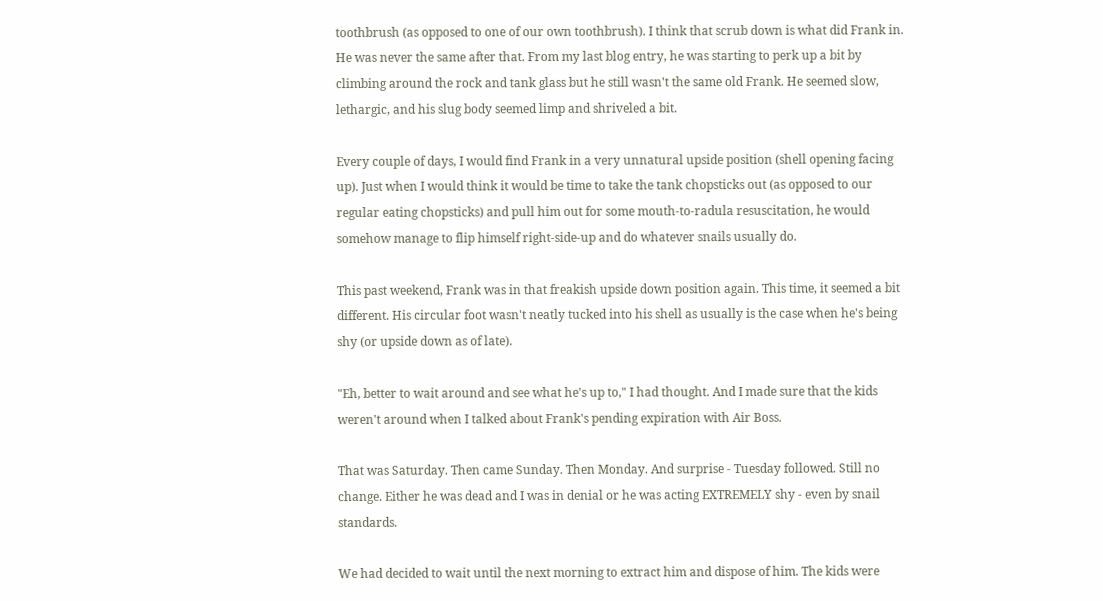toothbrush (as opposed to one of our own toothbrush). I think that scrub down is what did Frank in. He was never the same after that. From my last blog entry, he was starting to perk up a bit by climbing around the rock and tank glass but he still wasn't the same old Frank. He seemed slow, lethargic, and his slug body seemed limp and shriveled a bit.

Every couple of days, I would find Frank in a very unnatural upside position (shell opening facing up). Just when I would think it would be time to take the tank chopsticks out (as opposed to our regular eating chopsticks) and pull him out for some mouth-to-radula resuscitation, he would somehow manage to flip himself right-side-up and do whatever snails usually do.

This past weekend, Frank was in that freakish upside down position again. This time, it seemed a bit different. His circular foot wasn't neatly tucked into his shell as usually is the case when he's being shy (or upside down as of late).

"Eh, better to wait around and see what he's up to," I had thought. And I made sure that the kids weren't around when I talked about Frank's pending expiration with Air Boss.

That was Saturday. Then came Sunday. Then Monday. And surprise - Tuesday followed. Still no change. Either he was dead and I was in denial or he was acting EXTREMELY shy - even by snail standards.

We had decided to wait until the next morning to extract him and dispose of him. The kids were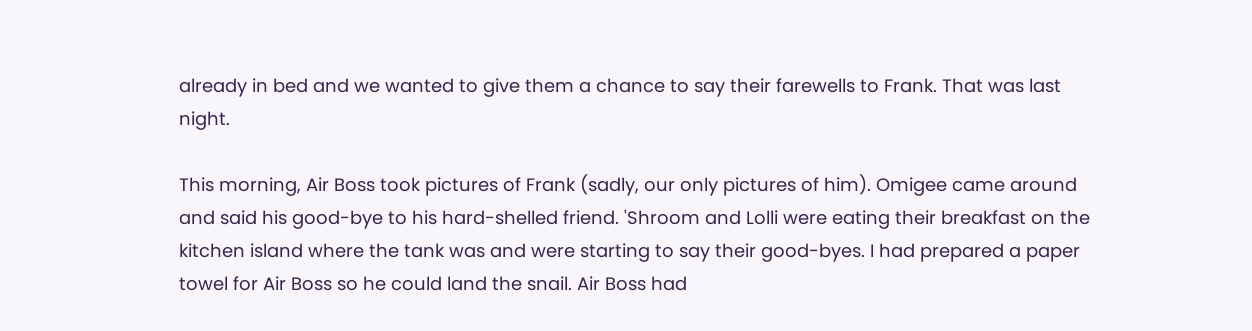already in bed and we wanted to give them a chance to say their farewells to Frank. That was last night.

This morning, Air Boss took pictures of Frank (sadly, our only pictures of him). Omigee came around and said his good-bye to his hard-shelled friend. 'Shroom and Lolli were eating their breakfast on the kitchen island where the tank was and were starting to say their good-byes. I had prepared a paper towel for Air Boss so he could land the snail. Air Boss had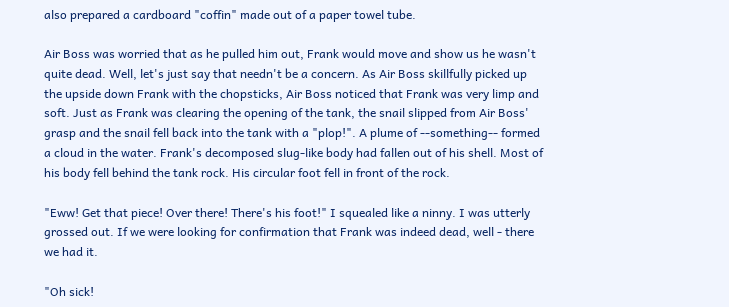also prepared a cardboard "coffin" made out of a paper towel tube.

Air Boss was worried that as he pulled him out, Frank would move and show us he wasn't quite dead. Well, let's just say that needn't be a concern. As Air Boss skillfully picked up the upside down Frank with the chopsticks, Air Boss noticed that Frank was very limp and soft. Just as Frank was clearing the opening of the tank, the snail slipped from Air Boss' grasp and the snail fell back into the tank with a "plop!". A plume of --something-- formed a cloud in the water. Frank's decomposed slug-like body had fallen out of his shell. Most of his body fell behind the tank rock. His circular foot fell in front of the rock.

"Eww! Get that piece! Over there! There's his foot!" I squealed like a ninny. I was utterly grossed out. If we were looking for confirmation that Frank was indeed dead, well - there we had it.

"Oh sick!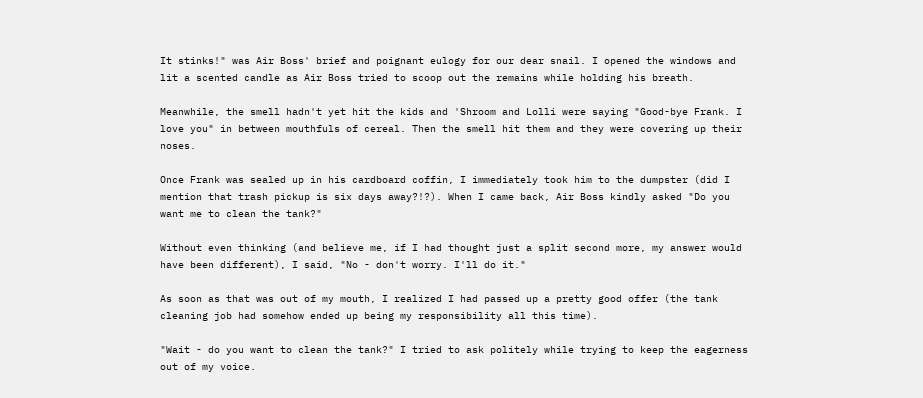It stinks!" was Air Boss' brief and poignant eulogy for our dear snail. I opened the windows and lit a scented candle as Air Boss tried to scoop out the remains while holding his breath.

Meanwhile, the smell hadn't yet hit the kids and 'Shroom and Lolli were saying "Good-bye Frank. I love you" in between mouthfuls of cereal. Then the smell hit them and they were covering up their noses.

Once Frank was sealed up in his cardboard coffin, I immediately took him to the dumpster (did I mention that trash pickup is six days away?!?). When I came back, Air Boss kindly asked "Do you want me to clean the tank?"

Without even thinking (and believe me, if I had thought just a split second more, my answer would have been different), I said, "No - don't worry. I'll do it."

As soon as that was out of my mouth, I realized I had passed up a pretty good offer (the tank cleaning job had somehow ended up being my responsibility all this time).

"Wait - do you want to clean the tank?" I tried to ask politely while trying to keep the eagerness out of my voice.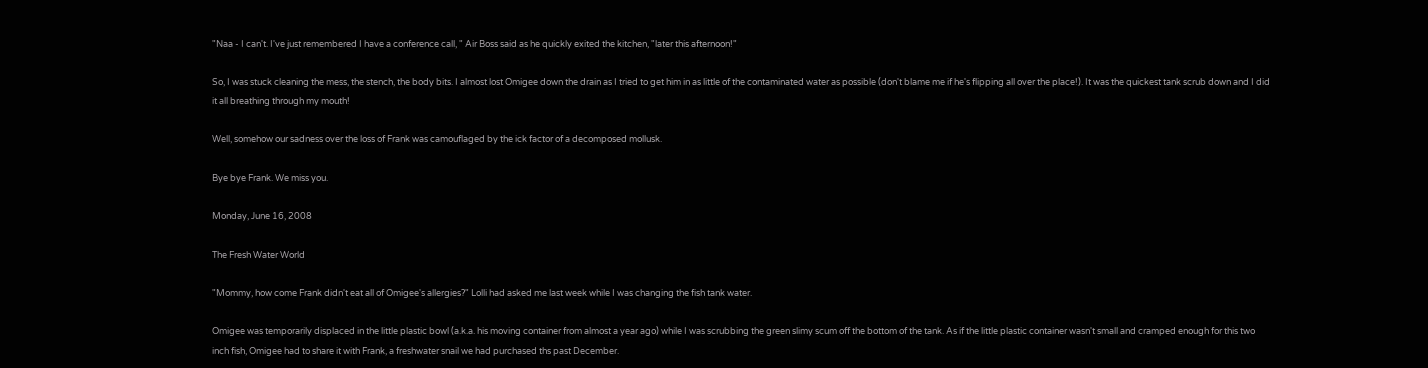"Naa - I can't. I've just remembered I have a conference call, " Air Boss said as he quickly exited the kitchen, "later this afternoon!"

So, I was stuck cleaning the mess, the stench, the body bits. I almost lost Omigee down the drain as I tried to get him in as little of the contaminated water as possible (don't blame me if he's flipping all over the place!). It was the quickest tank scrub down and I did it all breathing through my mouth!

Well, somehow our sadness over the loss of Frank was camouflaged by the ick factor of a decomposed mollusk.

Bye bye Frank. We miss you.

Monday, June 16, 2008

The Fresh Water World

"Mommy, how come Frank didn't eat all of Omigee's allergies?" Lolli had asked me last week while I was changing the fish tank water.

Omigee was temporarily displaced in the little plastic bowl (a.k.a. his moving container from almost a year ago) while I was scrubbing the green slimy scum off the bottom of the tank. As if the little plastic container wasn't small and cramped enough for this two inch fish, Omigee had to share it with Frank, a freshwater snail we had purchased ths past December.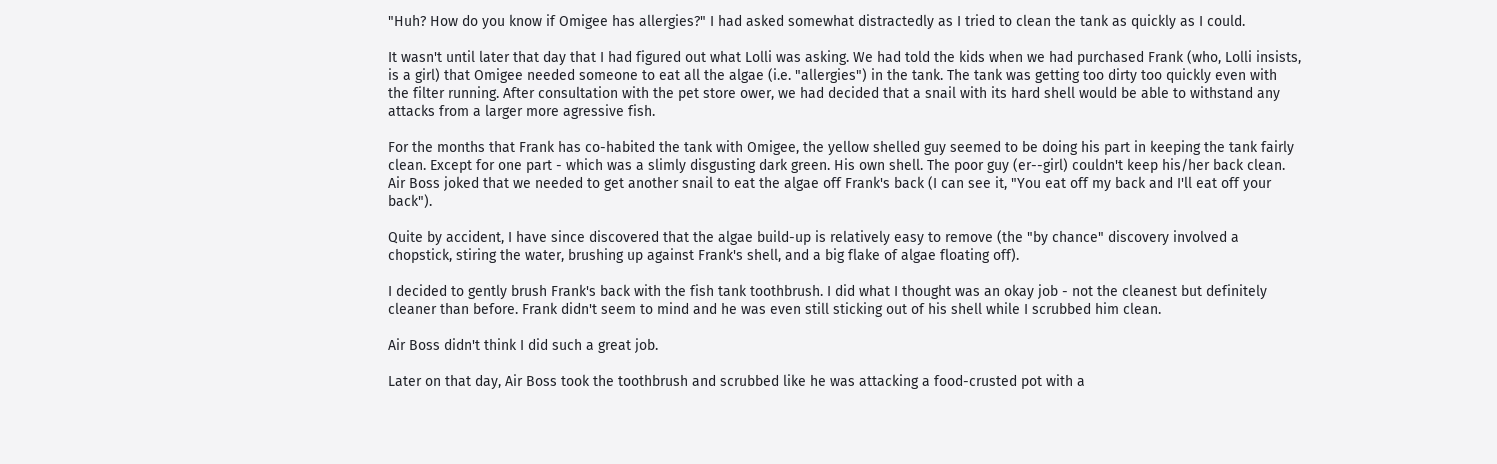"Huh? How do you know if Omigee has allergies?" I had asked somewhat distractedly as I tried to clean the tank as quickly as I could.

It wasn't until later that day that I had figured out what Lolli was asking. We had told the kids when we had purchased Frank (who, Lolli insists, is a girl) that Omigee needed someone to eat all the algae (i.e. "allergies") in the tank. The tank was getting too dirty too quickly even with the filter running. After consultation with the pet store ower, we had decided that a snail with its hard shell would be able to withstand any attacks from a larger more agressive fish.

For the months that Frank has co-habited the tank with Omigee, the yellow shelled guy seemed to be doing his part in keeping the tank fairly clean. Except for one part - which was a slimly disgusting dark green. His own shell. The poor guy (er--girl) couldn't keep his/her back clean. Air Boss joked that we needed to get another snail to eat the algae off Frank's back (I can see it, "You eat off my back and I'll eat off your back").

Quite by accident, I have since discovered that the algae build-up is relatively easy to remove (the "by chance" discovery involved a chopstick, stiring the water, brushing up against Frank's shell, and a big flake of algae floating off).

I decided to gently brush Frank's back with the fish tank toothbrush. I did what I thought was an okay job - not the cleanest but definitely cleaner than before. Frank didn't seem to mind and he was even still sticking out of his shell while I scrubbed him clean.

Air Boss didn't think I did such a great job.

Later on that day, Air Boss took the toothbrush and scrubbed like he was attacking a food-crusted pot with a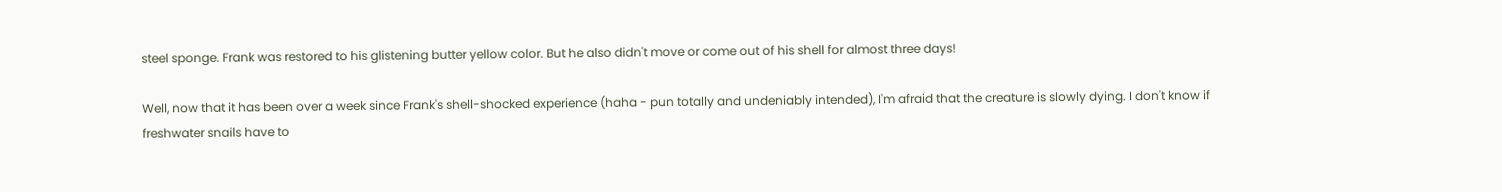steel sponge. Frank was restored to his glistening butter yellow color. But he also didn't move or come out of his shell for almost three days!

Well, now that it has been over a week since Frank's shell-shocked experience (haha - pun totally and undeniably intended), I'm afraid that the creature is slowly dying. I don't know if freshwater snails have to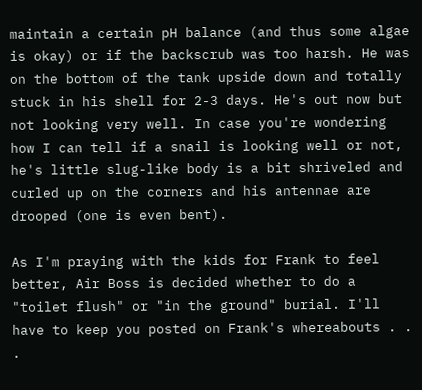maintain a certain pH balance (and thus some algae is okay) or if the backscrub was too harsh. He was on the bottom of the tank upside down and totally stuck in his shell for 2-3 days. He's out now but not looking very well. In case you're wondering how I can tell if a snail is looking well or not, he's little slug-like body is a bit shriveled and curled up on the corners and his antennae are drooped (one is even bent).

As I'm praying with the kids for Frank to feel better, Air Boss is decided whether to do a "toilet flush" or "in the ground" burial. I'll have to keep you posted on Frank's whereabouts . . .